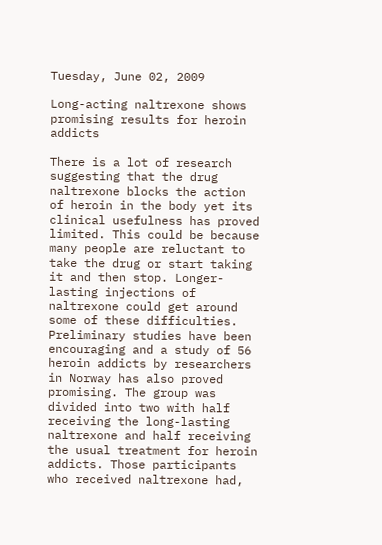Tuesday, June 02, 2009

Long-acting naltrexone shows promising results for heroin addicts

There is a lot of research suggesting that the drug naltrexone blocks the action of heroin in the body yet its clinical usefulness has proved limited. This could be because many people are reluctant to take the drug or start taking it and then stop. Longer-lasting injections of naltrexone could get around some of these difficulties. Preliminary studies have been encouraging and a study of 56 heroin addicts by researchers in Norway has also proved promising. The group was divided into two with half receiving the long-lasting naltrexone and half receiving the usual treatment for heroin addicts. Those participants who received naltrexone had,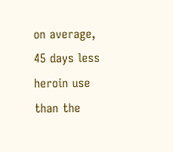on average, 45 days less heroin use than the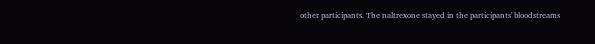other participants. The naltrexone stayed in the participants' bloodstreams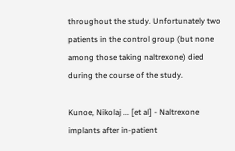throughout the study. Unfortunately two patients in the control group (but none among those taking naltrexone) died during the course of the study.

Kunoe, Nikolaj ... [et al] - Naltrexone implants after in-patient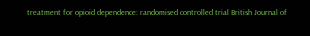treatment for opioid dependence: randomised controlled trial British Journal of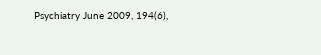Psychiatry June 2009, 194(6),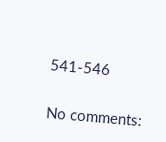541-546

No comments: